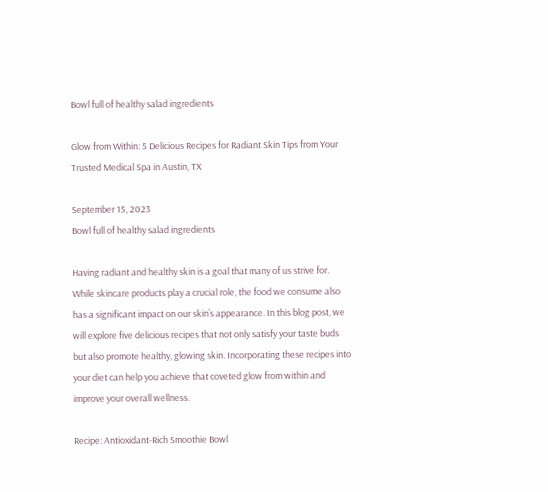Bowl full of healthy salad ingredients

Glow from Within: 5 Delicious Recipes for Radiant Skin Tips from Your Trusted Medical Spa in Austin, TX

September 15, 2023
Bowl full of healthy salad ingredients

Having radiant and healthy skin is a goal that many of us strive for. While skincare products play a crucial role, the food we consume also has a significant impact on our skin’s appearance. In this blog post, we will explore five delicious recipes that not only satisfy your taste buds but also promote healthy, glowing skin. Incorporating these recipes into your diet can help you achieve that coveted glow from within and improve your overall wellness.

Recipe: Antioxidant-Rich Smoothie Bowl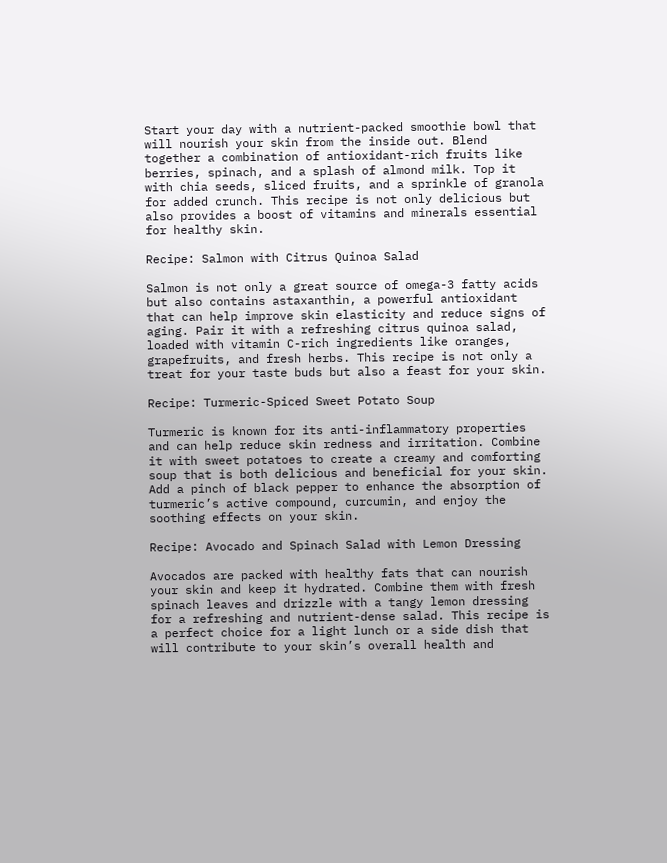Start your day with a nutrient-packed smoothie bowl that will nourish your skin from the inside out. Blend together a combination of antioxidant-rich fruits like berries, spinach, and a splash of almond milk. Top it with chia seeds, sliced fruits, and a sprinkle of granola for added crunch. This recipe is not only delicious but also provides a boost of vitamins and minerals essential for healthy skin.

Recipe: Salmon with Citrus Quinoa Salad

Salmon is not only a great source of omega-3 fatty acids but also contains astaxanthin, a powerful antioxidant that can help improve skin elasticity and reduce signs of aging. Pair it with a refreshing citrus quinoa salad, loaded with vitamin C-rich ingredients like oranges, grapefruits, and fresh herbs. This recipe is not only a treat for your taste buds but also a feast for your skin.

Recipe: Turmeric-Spiced Sweet Potato Soup

Turmeric is known for its anti-inflammatory properties and can help reduce skin redness and irritation. Combine it with sweet potatoes to create a creamy and comforting soup that is both delicious and beneficial for your skin. Add a pinch of black pepper to enhance the absorption of turmeric’s active compound, curcumin, and enjoy the soothing effects on your skin.

Recipe: Avocado and Spinach Salad with Lemon Dressing

Avocados are packed with healthy fats that can nourish your skin and keep it hydrated. Combine them with fresh spinach leaves and drizzle with a tangy lemon dressing for a refreshing and nutrient-dense salad. This recipe is a perfect choice for a light lunch or a side dish that will contribute to your skin’s overall health and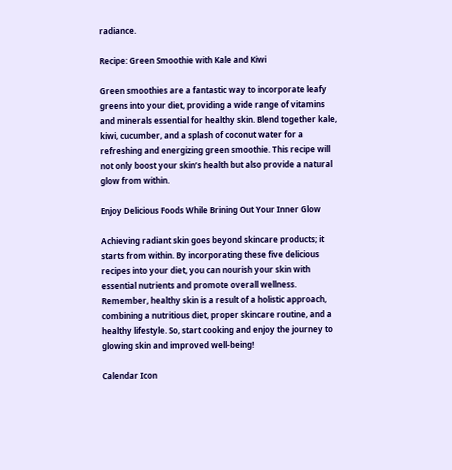radiance.

Recipe: Green Smoothie with Kale and Kiwi

Green smoothies are a fantastic way to incorporate leafy greens into your diet, providing a wide range of vitamins and minerals essential for healthy skin. Blend together kale, kiwi, cucumber, and a splash of coconut water for a refreshing and energizing green smoothie. This recipe will not only boost your skin’s health but also provide a natural glow from within.

Enjoy Delicious Foods While Brining Out Your Inner Glow

Achieving radiant skin goes beyond skincare products; it starts from within. By incorporating these five delicious recipes into your diet, you can nourish your skin with essential nutrients and promote overall wellness. Remember, healthy skin is a result of a holistic approach, combining a nutritious diet, proper skincare routine, and a healthy lifestyle. So, start cooking and enjoy the journey to glowing skin and improved well-being!

Calendar Icon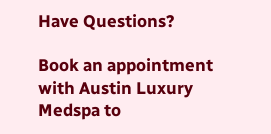Have Questions?

Book an appointment with Austin Luxury Medspa to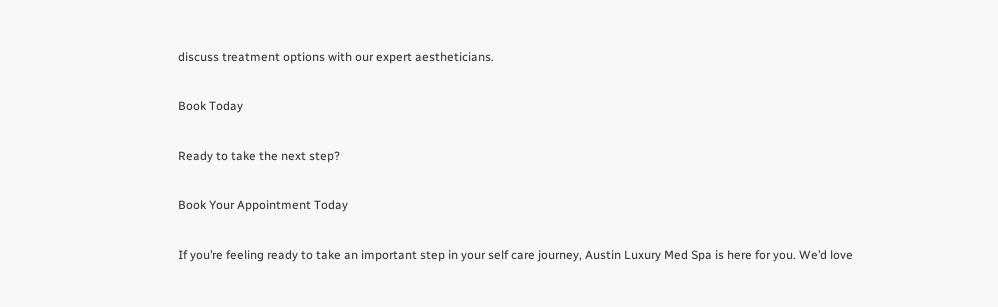discuss treatment options with our expert aestheticians.

Book Today

Ready to take the next step?

Book Your Appointment Today

If you’re feeling ready to take an important step in your self care journey, Austin Luxury Med Spa is here for you. We’d love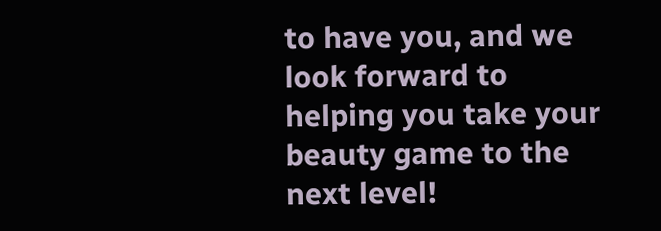to have you, and we look forward to helping you take your beauty game to the next level!